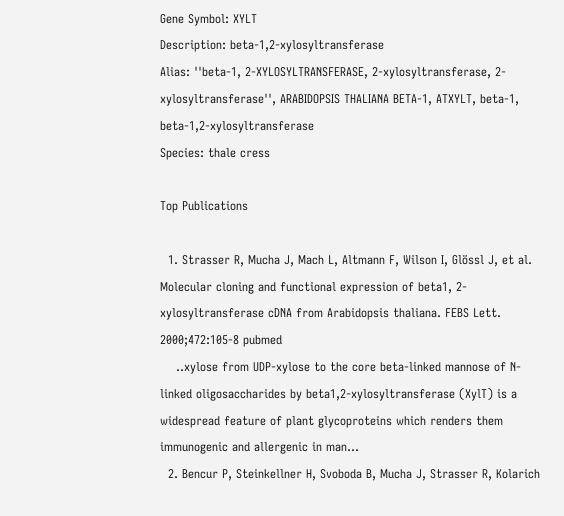Gene Symbol: XYLT
Description: beta-1,2-xylosyltransferase
Alias: ''beta-1, 2-XYLOSYLTRANSFERASE, 2-xylosyltransferase, 2-xylosyltransferase'', ARABIDOPSIS THALIANA BETA-1, ATXYLT, beta-1, beta-1,2-xylosyltransferase
Species: thale cress

Top Publications

  1. Strasser R, Mucha J, Mach L, Altmann F, Wilson I, Glössl J, et al. Molecular cloning and functional expression of beta1, 2-xylosyltransferase cDNA from Arabidopsis thaliana. FEBS Lett. 2000;472:105-8 pubmed
    ..xylose from UDP-xylose to the core beta-linked mannose of N-linked oligosaccharides by beta1,2-xylosyltransferase (XylT) is a widespread feature of plant glycoproteins which renders them immunogenic and allergenic in man...
  2. Bencur P, Steinkellner H, Svoboda B, Mucha J, Strasser R, Kolarich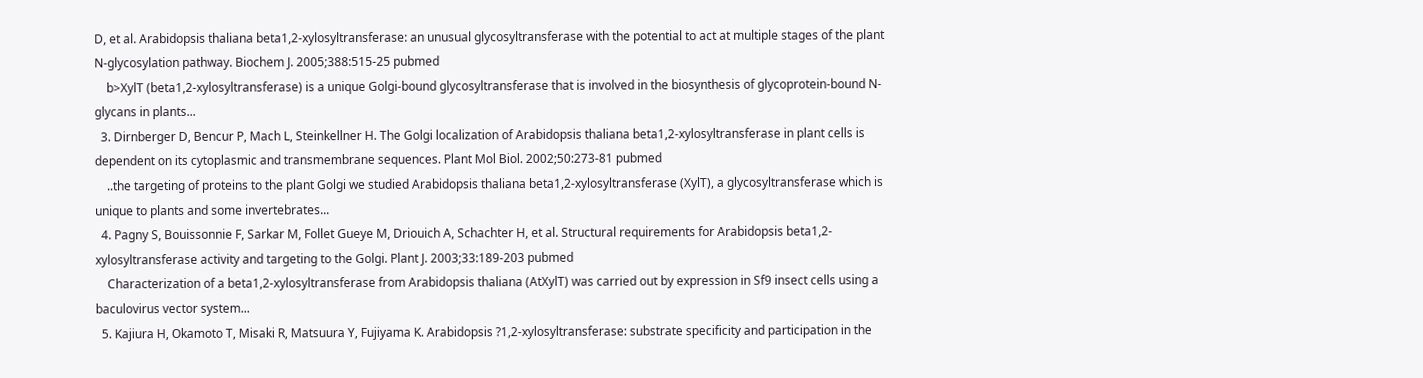D, et al. Arabidopsis thaliana beta1,2-xylosyltransferase: an unusual glycosyltransferase with the potential to act at multiple stages of the plant N-glycosylation pathway. Biochem J. 2005;388:515-25 pubmed
    b>XylT (beta1,2-xylosyltransferase) is a unique Golgi-bound glycosyltransferase that is involved in the biosynthesis of glycoprotein-bound N-glycans in plants...
  3. Dirnberger D, Bencur P, Mach L, Steinkellner H. The Golgi localization of Arabidopsis thaliana beta1,2-xylosyltransferase in plant cells is dependent on its cytoplasmic and transmembrane sequences. Plant Mol Biol. 2002;50:273-81 pubmed
    ..the targeting of proteins to the plant Golgi we studied Arabidopsis thaliana beta1,2-xylosyltransferase (XylT), a glycosyltransferase which is unique to plants and some invertebrates...
  4. Pagny S, Bouissonnie F, Sarkar M, Follet Gueye M, Driouich A, Schachter H, et al. Structural requirements for Arabidopsis beta1,2-xylosyltransferase activity and targeting to the Golgi. Plant J. 2003;33:189-203 pubmed
    Characterization of a beta1,2-xylosyltransferase from Arabidopsis thaliana (AtXylT) was carried out by expression in Sf9 insect cells using a baculovirus vector system...
  5. Kajiura H, Okamoto T, Misaki R, Matsuura Y, Fujiyama K. Arabidopsis ?1,2-xylosyltransferase: substrate specificity and participation in the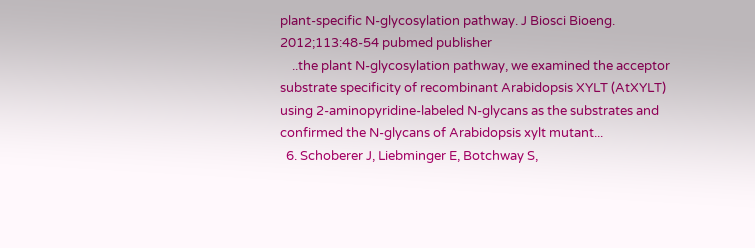plant-specific N-glycosylation pathway. J Biosci Bioeng. 2012;113:48-54 pubmed publisher
    ..the plant N-glycosylation pathway, we examined the acceptor substrate specificity of recombinant Arabidopsis XYLT (AtXYLT) using 2-aminopyridine-labeled N-glycans as the substrates and confirmed the N-glycans of Arabidopsis xylt mutant...
  6. Schoberer J, Liebminger E, Botchway S,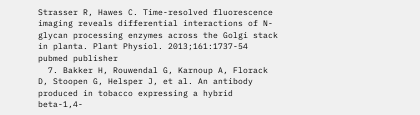Strasser R, Hawes C. Time-resolved fluorescence imaging reveals differential interactions of N-glycan processing enzymes across the Golgi stack in planta. Plant Physiol. 2013;161:1737-54 pubmed publisher
  7. Bakker H, Rouwendal G, Karnoup A, Florack D, Stoopen G, Helsper J, et al. An antibody produced in tobacco expressing a hybrid beta-1,4-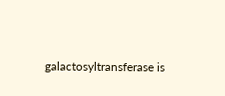galactosyltransferase is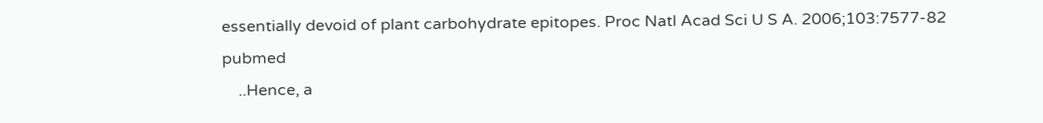essentially devoid of plant carbohydrate epitopes. Proc Natl Acad Sci U S A. 2006;103:7577-82 pubmed
    ..Hence, a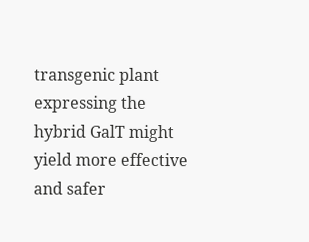transgenic plant expressing the hybrid GalT might yield more effective and safer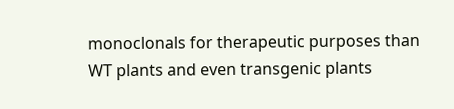monoclonals for therapeutic purposes than WT plants and even transgenic plants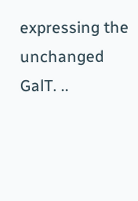expressing the unchanged GalT. ..